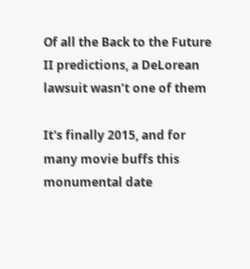Of all the Back to the Future II predictions, a DeLorean lawsuit wasn’t one of them

It's finally 2015, and for many movie buffs this monumental date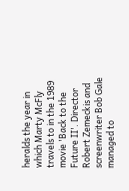heralds the year in which Marty McFly travels to in the 1989 movie 'Back to the Future II'. Director Robert Zemeckis and screenwriter Bob Gale managed to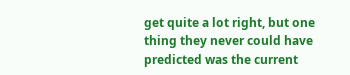get quite a lot right, but one thing they never could have predicted was the current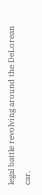legal battle revolving around the DeLorean car.